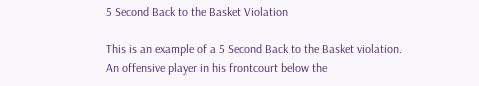5 Second Back to the Basket Violation

This is an example of a 5 Second Back to the Basket violation. An offensive player in his frontcourt below the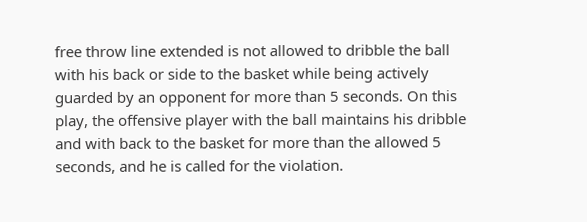free throw line extended is not allowed to dribble the ball with his back or side to the basket while being actively guarded by an opponent for more than 5 seconds. On this play, the offensive player with the ball maintains his dribble and with back to the basket for more than the allowed 5 seconds, and he is called for the violation.